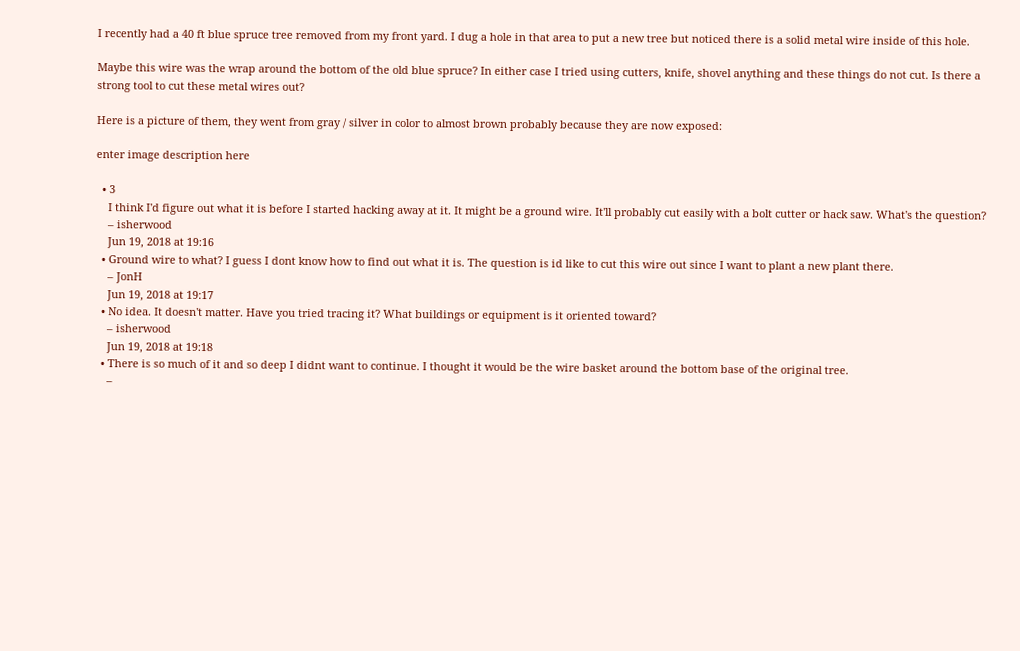I recently had a 40 ft blue spruce tree removed from my front yard. I dug a hole in that area to put a new tree but noticed there is a solid metal wire inside of this hole.

Maybe this wire was the wrap around the bottom of the old blue spruce? In either case I tried using cutters, knife, shovel anything and these things do not cut. Is there a strong tool to cut these metal wires out?

Here is a picture of them, they went from gray / silver in color to almost brown probably because they are now exposed:

enter image description here

  • 3
    I think I'd figure out what it is before I started hacking away at it. It might be a ground wire. It'll probably cut easily with a bolt cutter or hack saw. What's the question?
    – isherwood
    Jun 19, 2018 at 19:16
  • Ground wire to what? I guess I dont know how to find out what it is. The question is id like to cut this wire out since I want to plant a new plant there.
    – JonH
    Jun 19, 2018 at 19:17
  • No idea. It doesn't matter. Have you tried tracing it? What buildings or equipment is it oriented toward?
    – isherwood
    Jun 19, 2018 at 19:18
  • There is so much of it and so deep I didnt want to continue. I thought it would be the wire basket around the bottom base of the original tree.
    –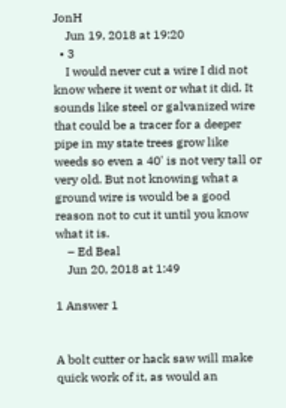JonH
    Jun 19, 2018 at 19:20
  • 3
    I would never cut a wire I did not know where it went or what it did. It sounds like steel or galvanized wire that could be a tracer for a deeper pipe in my state trees grow like weeds so even a 40' is not very tall or very old. But not knowing what a ground wire is would be a good reason not to cut it until you know what it is.
    – Ed Beal
    Jun 20, 2018 at 1:49

1 Answer 1


A bolt cutter or hack saw will make quick work of it, as would an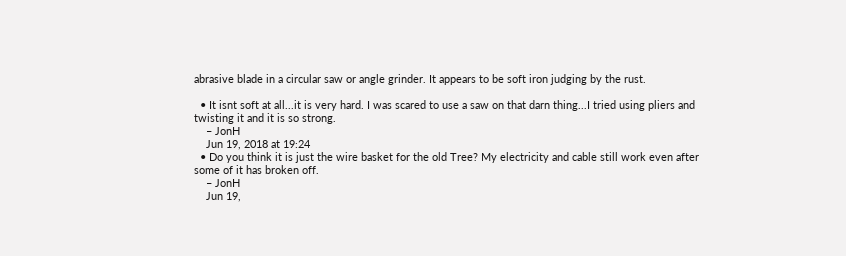abrasive blade in a circular saw or angle grinder. It appears to be soft iron judging by the rust.

  • It isnt soft at all...it is very hard. I was scared to use a saw on that darn thing...I tried using pliers and twisting it and it is so strong.
    – JonH
    Jun 19, 2018 at 19:24
  • Do you think it is just the wire basket for the old Tree? My electricity and cable still work even after some of it has broken off.
    – JonH
    Jun 19,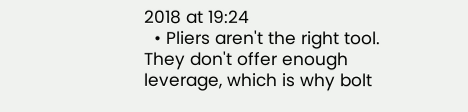2018 at 19:24
  • Pliers aren't the right tool. They don't offer enough leverage, which is why bolt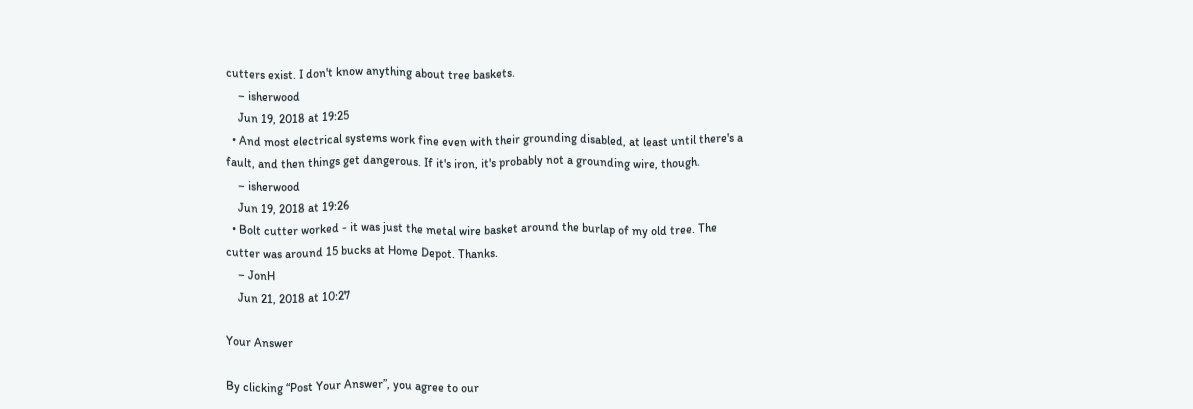cutters exist. I don't know anything about tree baskets.
    – isherwood
    Jun 19, 2018 at 19:25
  • And most electrical systems work fine even with their grounding disabled, at least until there's a fault, and then things get dangerous. If it's iron, it's probably not a grounding wire, though.
    – isherwood
    Jun 19, 2018 at 19:26
  • Bolt cutter worked - it was just the metal wire basket around the burlap of my old tree. The cutter was around 15 bucks at Home Depot. Thanks.
    – JonH
    Jun 21, 2018 at 10:27

Your Answer

By clicking “Post Your Answer”, you agree to our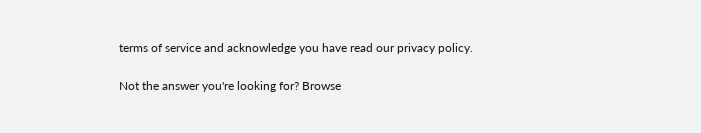terms of service and acknowledge you have read our privacy policy.

Not the answer you're looking for? Browse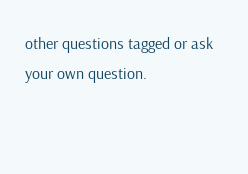other questions tagged or ask your own question.